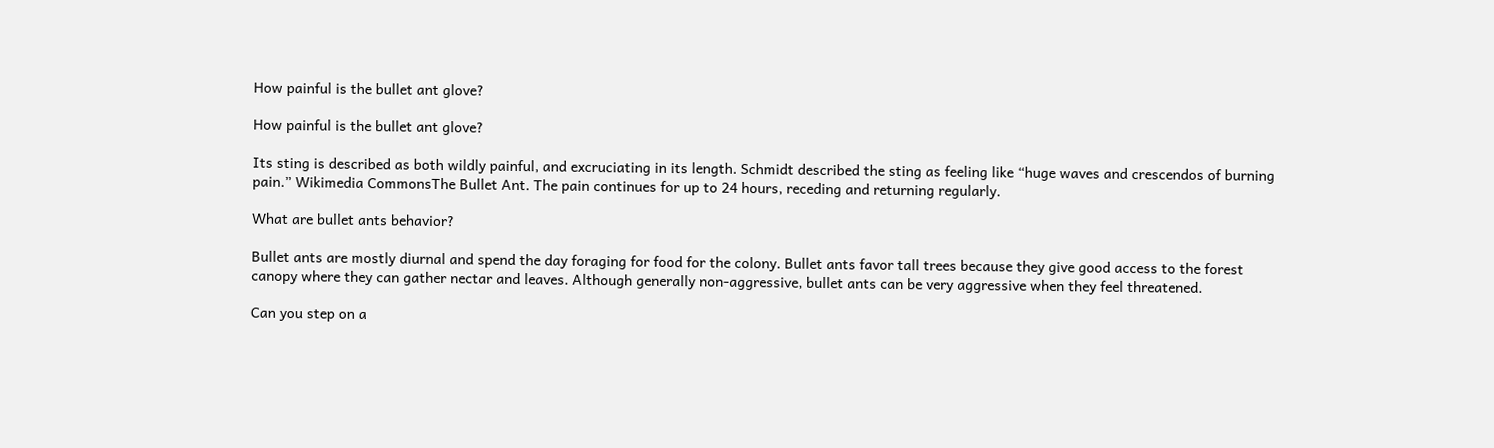How painful is the bullet ant glove?

How painful is the bullet ant glove?

Its sting is described as both wildly painful, and excruciating in its length. Schmidt described the sting as feeling like “huge waves and crescendos of burning pain.” Wikimedia CommonsThe Bullet Ant. The pain continues for up to 24 hours, receding and returning regularly.

What are bullet ants behavior?

Bullet ants are mostly diurnal and spend the day foraging for food for the colony. Bullet ants favor tall trees because they give good access to the forest canopy where they can gather nectar and leaves. Although generally non-aggressive, bullet ants can be very aggressive when they feel threatened.

Can you step on a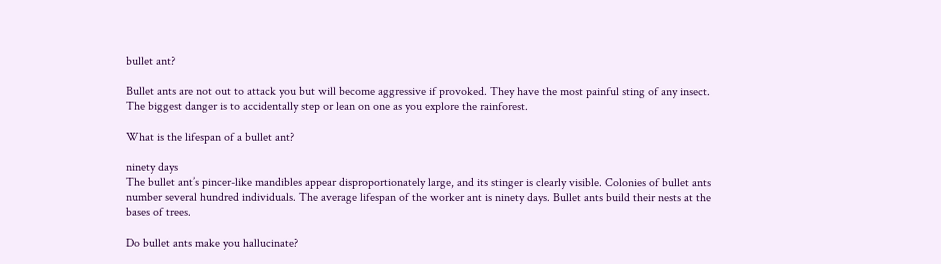bullet ant?

Bullet ants are not out to attack you but will become aggressive if provoked. They have the most painful sting of any insect. The biggest danger is to accidentally step or lean on one as you explore the rainforest.

What is the lifespan of a bullet ant?

ninety days
The bullet ant’s pincer-like mandibles appear disproportionately large, and its stinger is clearly visible. Colonies of bullet ants number several hundred individuals. The average lifespan of the worker ant is ninety days. Bullet ants build their nests at the bases of trees.

Do bullet ants make you hallucinate?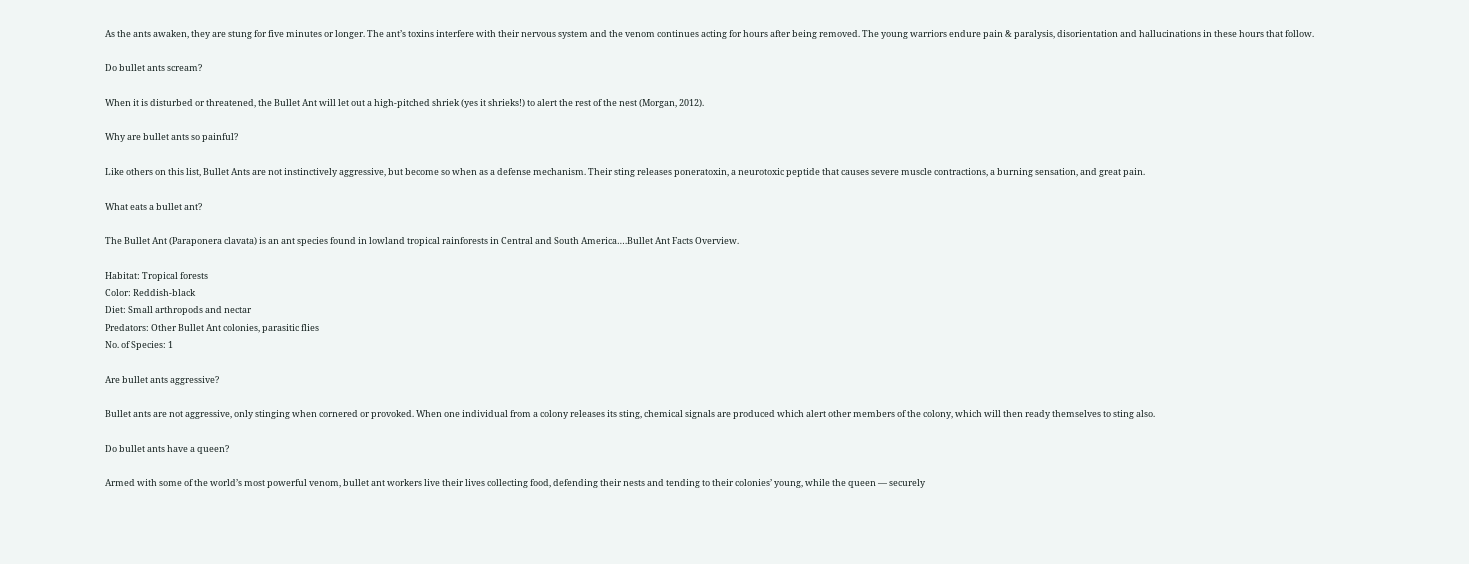As the ants awaken, they are stung for five minutes or longer. The ant’s toxins interfere with their nervous system and the venom continues acting for hours after being removed. The young warriors endure pain & paralysis, disorientation and hallucinations in these hours that follow.

Do bullet ants scream?

When it is disturbed or threatened, the Bullet Ant will let out a high-pitched shriek (yes it shrieks!) to alert the rest of the nest (Morgan, 2012).

Why are bullet ants so painful?

Like others on this list, Bullet Ants are not instinctively aggressive, but become so when as a defense mechanism. Their sting releases poneratoxin, a neurotoxic peptide that causes severe muscle contractions, a burning sensation, and great pain.

What eats a bullet ant?

The Bullet Ant (Paraponera clavata) is an ant species found in lowland tropical rainforests in Central and South America….Bullet Ant Facts Overview.

Habitat: Tropical forests
Color: Reddish-black
Diet: Small arthropods and nectar
Predators: Other Bullet Ant colonies, parasitic flies
No. of Species: 1

Are bullet ants aggressive?

Bullet ants are not aggressive, only stinging when cornered or provoked. When one individual from a colony releases its sting, chemical signals are produced which alert other members of the colony, which will then ready themselves to sting also.

Do bullet ants have a queen?

Armed with some of the world’s most powerful venom, bullet ant workers live their lives collecting food, defending their nests and tending to their colonies’ young, while the queen — securely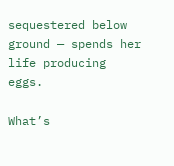sequestered below ground — spends her life producing eggs.

What’s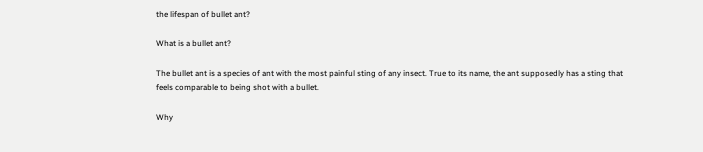the lifespan of bullet ant?

What is a bullet ant?

The bullet ant is a species of ant with the most painful sting of any insect. True to its name, the ant supposedly has a sting that feels comparable to being shot with a bullet.

Why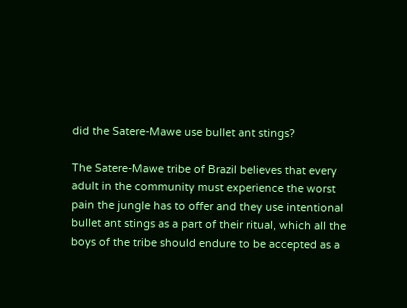did the Satere-Mawe use bullet ant stings?

The Satere-Mawe tribe of Brazil believes that every adult in the community must experience the worst pain the jungle has to offer and they use intentional bullet ant stings as a part of their ritual, which all the boys of the tribe should endure to be accepted as a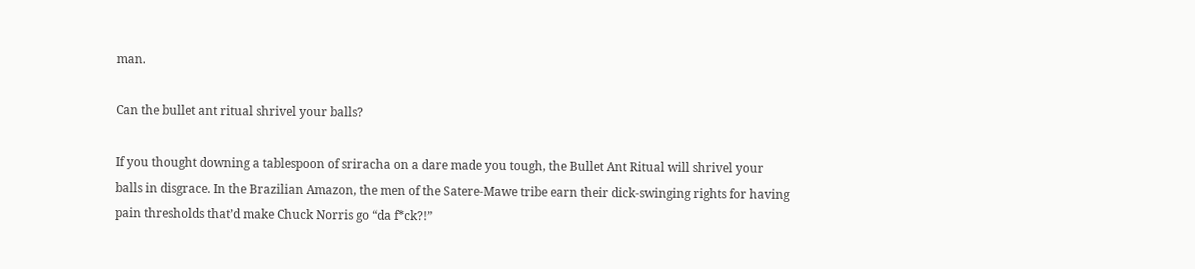man.

Can the bullet ant ritual shrivel your balls?

If you thought downing a tablespoon of sriracha on a dare made you tough, the Bullet Ant Ritual will shrivel your balls in disgrace. In the Brazilian Amazon, the men of the Satere-Mawe tribe earn their dick-swinging rights for having pain thresholds that’d make Chuck Norris go “da f*ck?!”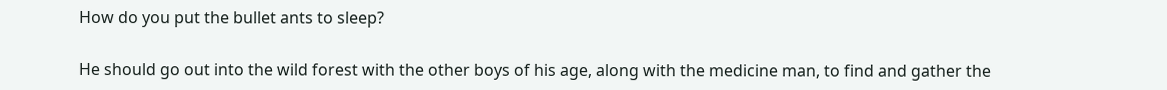How do you put the bullet ants to sleep?

He should go out into the wild forest with the other boys of his age, along with the medicine man, to find and gather the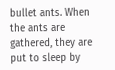bullet ants. When the ants are gathered, they are put to sleep by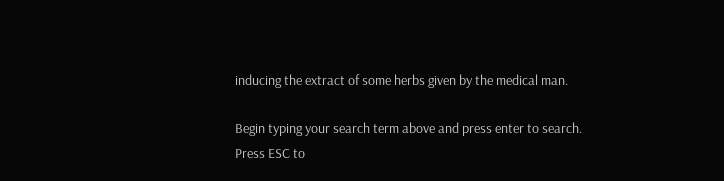inducing the extract of some herbs given by the medical man.

Begin typing your search term above and press enter to search. Press ESC to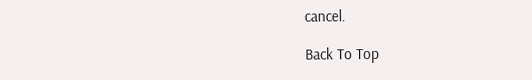cancel.

Back To Top